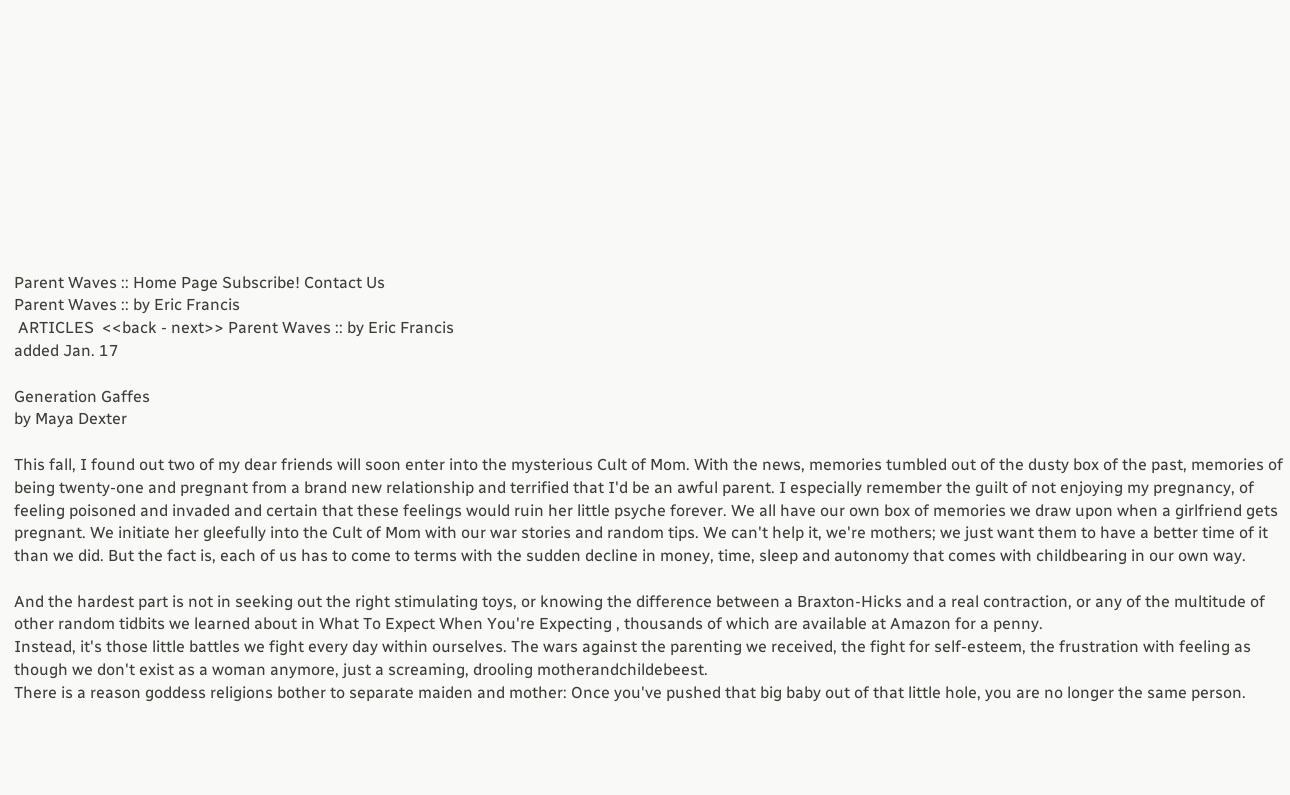Parent Waves :: Home Page Subscribe! Contact Us
Parent Waves :: by Eric Francis
 ARTICLES  <<back - next>> Parent Waves :: by Eric Francis
added Jan. 17

Generation Gaffes
by Maya Dexter

This fall, I found out two of my dear friends will soon enter into the mysterious Cult of Mom. With the news, memories tumbled out of the dusty box of the past, memories of being twenty-one and pregnant from a brand new relationship and terrified that I'd be an awful parent. I especially remember the guilt of not enjoying my pregnancy, of feeling poisoned and invaded and certain that these feelings would ruin her little psyche forever. We all have our own box of memories we draw upon when a girlfriend gets pregnant. We initiate her gleefully into the Cult of Mom with our war stories and random tips. We can't help it, we're mothers; we just want them to have a better time of it than we did. But the fact is, each of us has to come to terms with the sudden decline in money, time, sleep and autonomy that comes with childbearing in our own way.

And the hardest part is not in seeking out the right stimulating toys, or knowing the difference between a Braxton-Hicks and a real contraction, or any of the multitude of other random tidbits we learned about in What To Expect When You're Expecting , thousands of which are available at Amazon for a penny.
Instead, it's those little battles we fight every day within ourselves. The wars against the parenting we received, the fight for self-esteem, the frustration with feeling as though we don't exist as a woman anymore, just a screaming, drooling motherandchildebeest.
There is a reason goddess religions bother to separate maiden and mother: Once you've pushed that big baby out of that little hole, you are no longer the same person.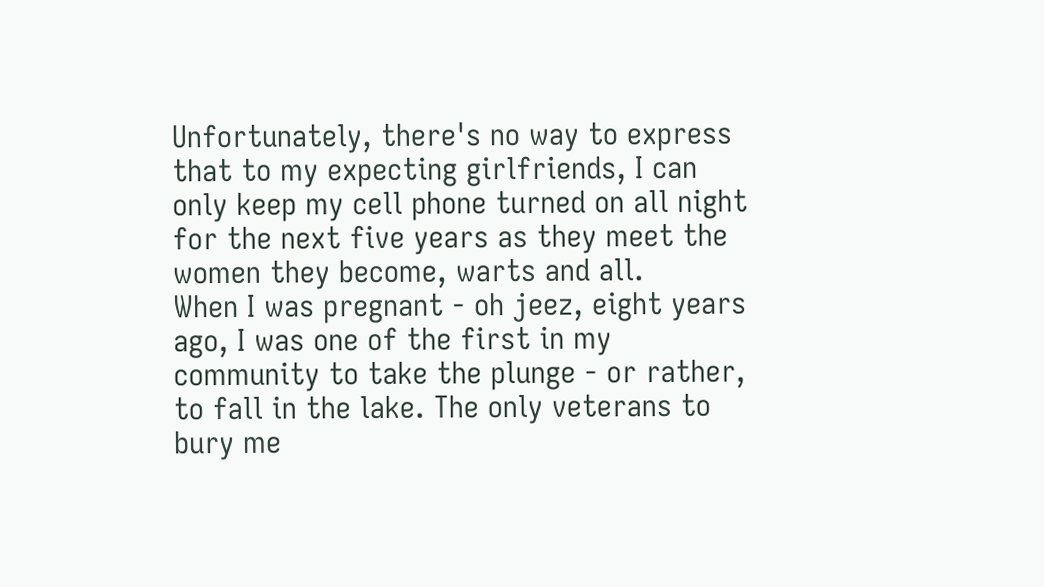Unfortunately, there's no way to express that to my expecting girlfriends, I can only keep my cell phone turned on all night for the next five years as they meet the women they become, warts and all.
When I was pregnant - oh jeez, eight years ago, I was one of the first in my community to take the plunge - or rather, to fall in the lake. The only veterans to bury me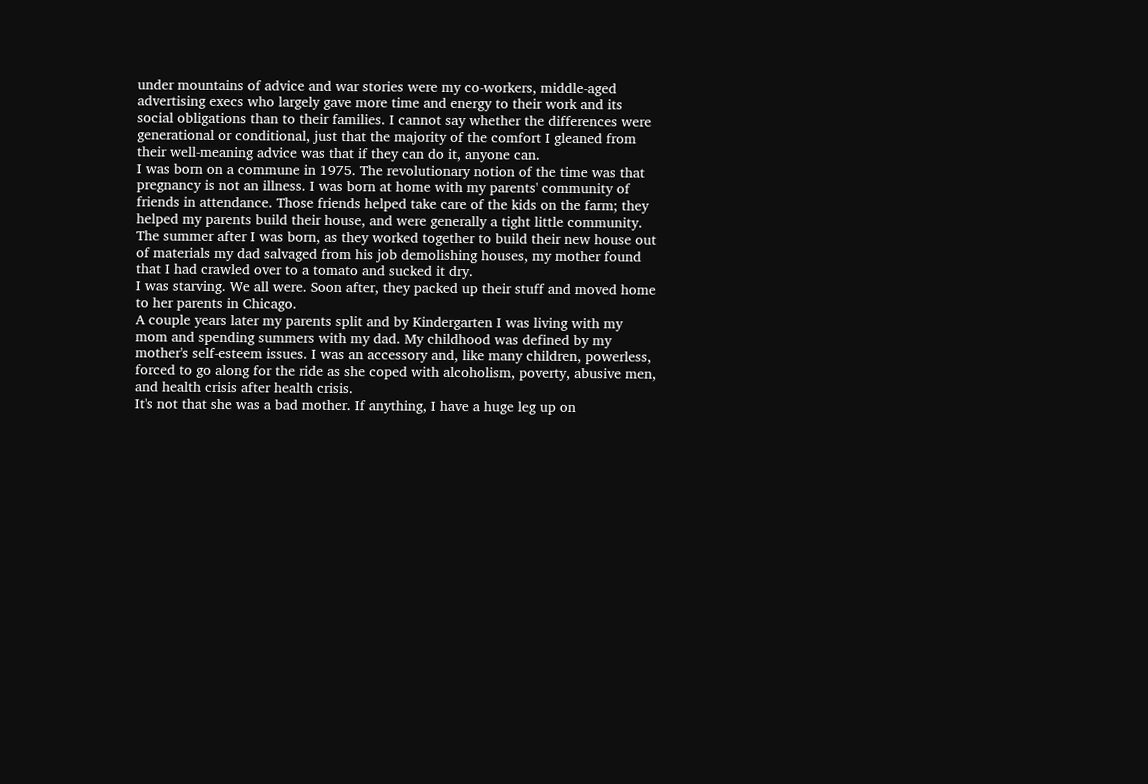under mountains of advice and war stories were my co-workers, middle-aged advertising execs who largely gave more time and energy to their work and its social obligations than to their families. I cannot say whether the differences were generational or conditional, just that the majority of the comfort I gleaned from their well-meaning advice was that if they can do it, anyone can.
I was born on a commune in 1975. The revolutionary notion of the time was that pregnancy is not an illness. I was born at home with my parents' community of friends in attendance. Those friends helped take care of the kids on the farm; they helped my parents build their house, and were generally a tight little community. The summer after I was born, as they worked together to build their new house out of materials my dad salvaged from his job demolishing houses, my mother found that I had crawled over to a tomato and sucked it dry.
I was starving. We all were. Soon after, they packed up their stuff and moved home to her parents in Chicago.
A couple years later my parents split and by Kindergarten I was living with my mom and spending summers with my dad. My childhood was defined by my mother's self-esteem issues. I was an accessory and, like many children, powerless, forced to go along for the ride as she coped with alcoholism, poverty, abusive men, and health crisis after health crisis.
It's not that she was a bad mother. If anything, I have a huge leg up on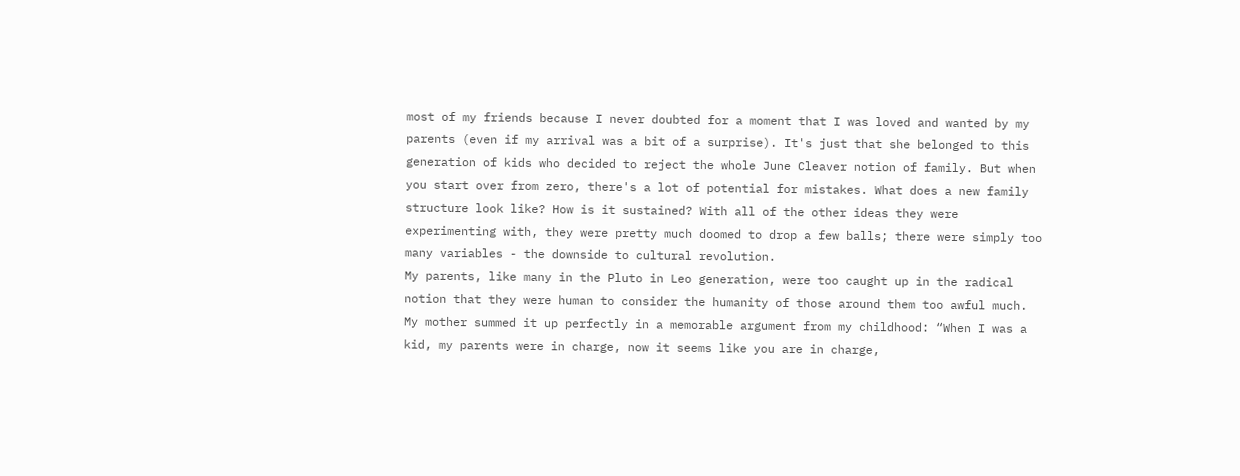most of my friends because I never doubted for a moment that I was loved and wanted by my parents (even if my arrival was a bit of a surprise). It's just that she belonged to this generation of kids who decided to reject the whole June Cleaver notion of family. But when you start over from zero, there's a lot of potential for mistakes. What does a new family structure look like? How is it sustained? With all of the other ideas they were experimenting with, they were pretty much doomed to drop a few balls; there were simply too many variables - the downside to cultural revolution.
My parents, like many in the Pluto in Leo generation, were too caught up in the radical notion that they were human to consider the humanity of those around them too awful much. My mother summed it up perfectly in a memorable argument from my childhood: “When I was a kid, my parents were in charge, now it seems like you are in charge,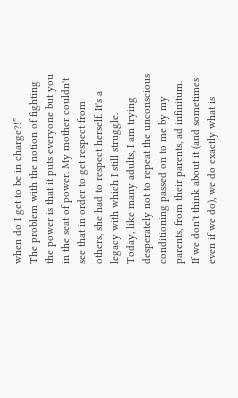when do I get to be in charge?!”
The problem with the notion of fighting the power is that it puts everyone but you in the seat of power. My mother couldn't see that in order to get respect from others, she had to respect herself. It's a legacy with which I still struggle.
Today, like many adults, I am trying desperately not to repeat the unconscious conditioning passed on to me by my parents, from their parents, ad infinitum. If we don't think about it (and sometimes even if we do), we do exactly what is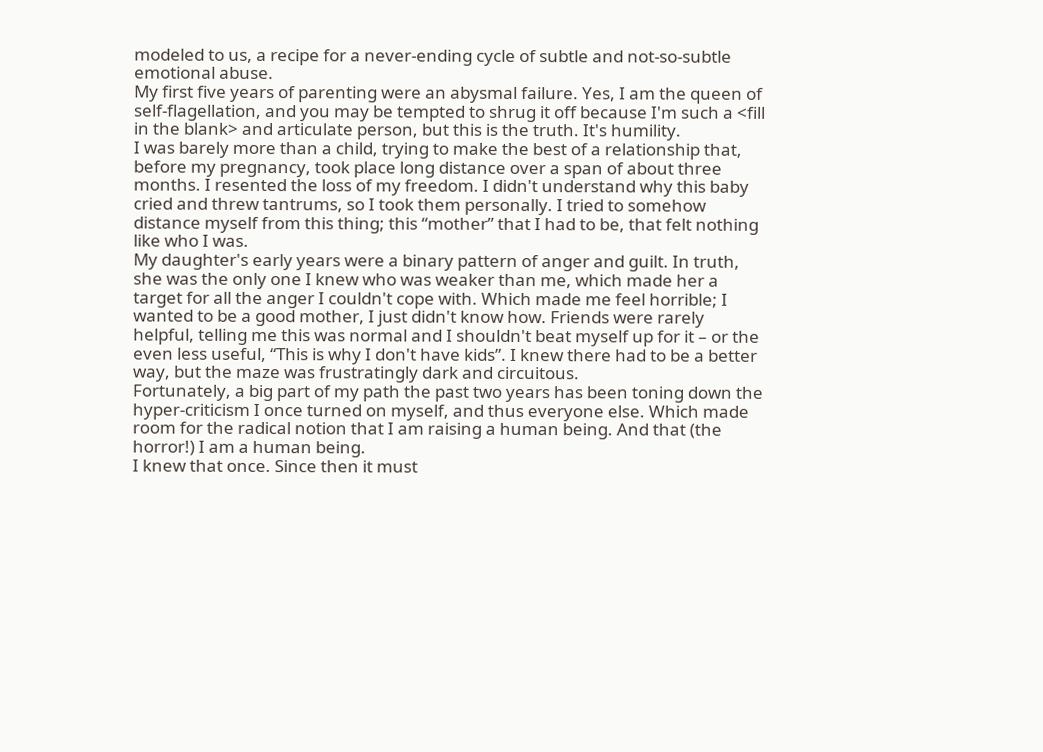modeled to us, a recipe for a never-ending cycle of subtle and not-so-subtle emotional abuse.
My first five years of parenting were an abysmal failure. Yes, I am the queen of self-flagellation, and you may be tempted to shrug it off because I'm such a <fill in the blank> and articulate person, but this is the truth. It's humility.
I was barely more than a child, trying to make the best of a relationship that, before my pregnancy, took place long distance over a span of about three months. I resented the loss of my freedom. I didn't understand why this baby cried and threw tantrums, so I took them personally. I tried to somehow distance myself from this thing; this “mother” that I had to be, that felt nothing like who I was.
My daughter's early years were a binary pattern of anger and guilt. In truth, she was the only one I knew who was weaker than me, which made her a target for all the anger I couldn't cope with. Which made me feel horrible; I wanted to be a good mother, I just didn't know how. Friends were rarely helpful, telling me this was normal and I shouldn't beat myself up for it – or the even less useful, “This is why I don't have kids”. I knew there had to be a better way, but the maze was frustratingly dark and circuitous.
Fortunately, a big part of my path the past two years has been toning down the hyper-criticism I once turned on myself, and thus everyone else. Which made room for the radical notion that I am raising a human being. And that (the horror!) I am a human being.
I knew that once. Since then it must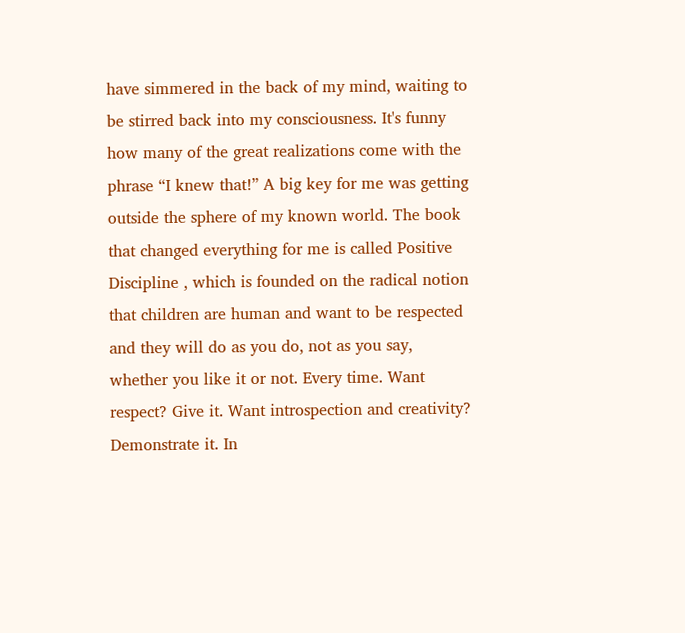have simmered in the back of my mind, waiting to be stirred back into my consciousness. It's funny how many of the great realizations come with the phrase “I knew that!” A big key for me was getting outside the sphere of my known world. The book that changed everything for me is called Positive Discipline , which is founded on the radical notion that children are human and want to be respected and they will do as you do, not as you say, whether you like it or not. Every time. Want respect? Give it. Want introspection and creativity? Demonstrate it. In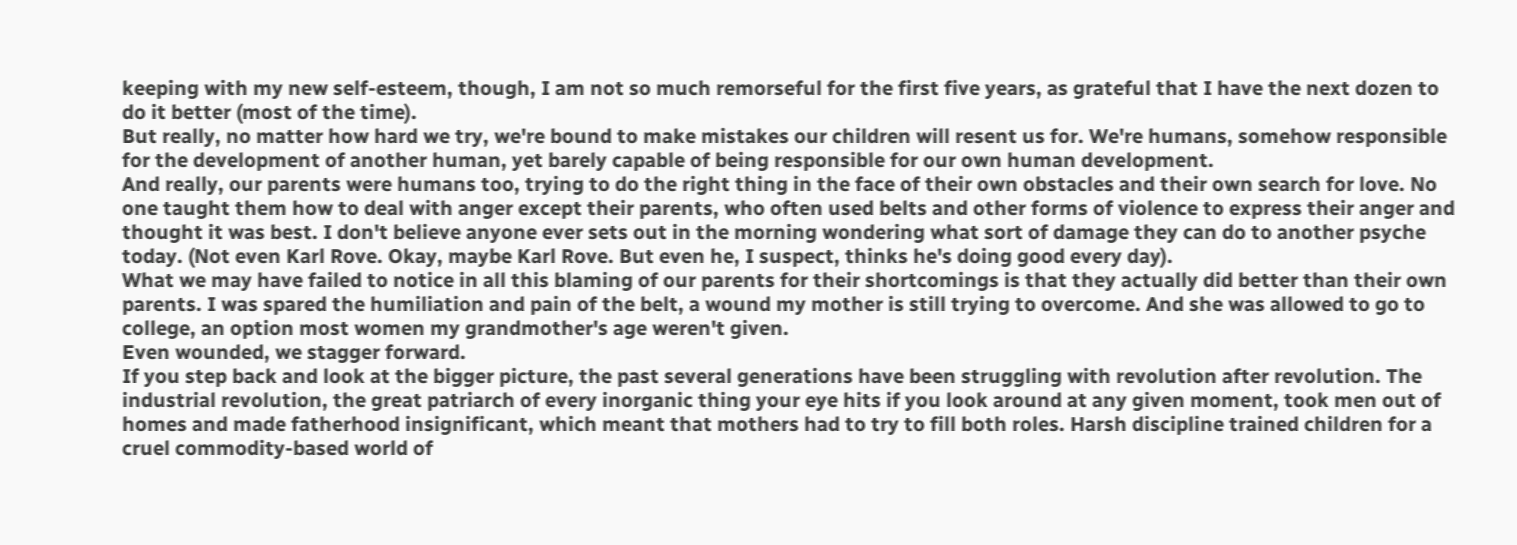keeping with my new self-esteem, though, I am not so much remorseful for the first five years, as grateful that I have the next dozen to do it better (most of the time).
But really, no matter how hard we try, we're bound to make mistakes our children will resent us for. We're humans, somehow responsible for the development of another human, yet barely capable of being responsible for our own human development.
And really, our parents were humans too, trying to do the right thing in the face of their own obstacles and their own search for love. No one taught them how to deal with anger except their parents, who often used belts and other forms of violence to express their anger and thought it was best. I don't believe anyone ever sets out in the morning wondering what sort of damage they can do to another psyche today. (Not even Karl Rove. Okay, maybe Karl Rove. But even he, I suspect, thinks he's doing good every day).
What we may have failed to notice in all this blaming of our parents for their shortcomings is that they actually did better than their own parents. I was spared the humiliation and pain of the belt, a wound my mother is still trying to overcome. And she was allowed to go to college, an option most women my grandmother's age weren't given.
Even wounded, we stagger forward.
If you step back and look at the bigger picture, the past several generations have been struggling with revolution after revolution. The industrial revolution, the great patriarch of every inorganic thing your eye hits if you look around at any given moment, took men out of homes and made fatherhood insignificant, which meant that mothers had to try to fill both roles. Harsh discipline trained children for a cruel commodity-based world of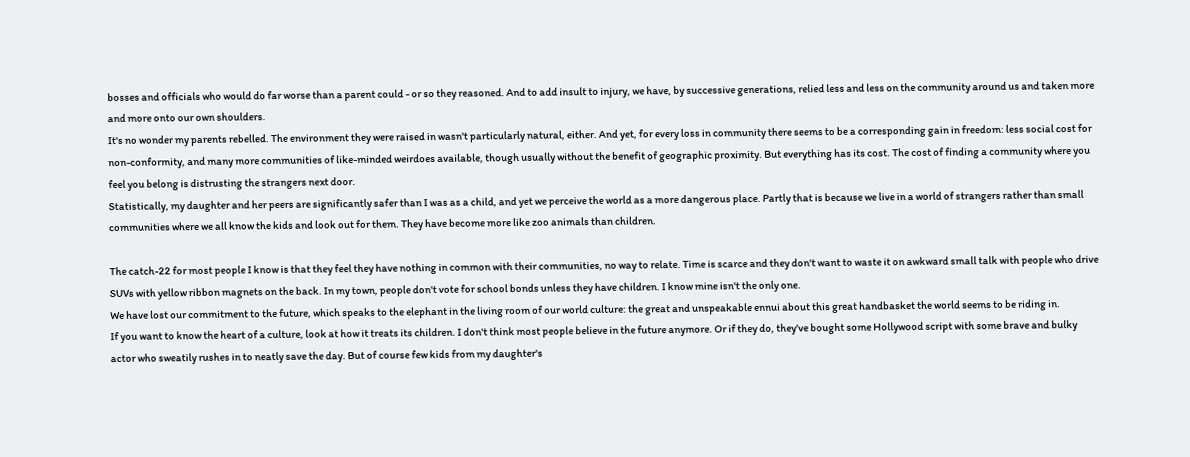bosses and officials who would do far worse than a parent could - or so they reasoned. And to add insult to injury, we have, by successive generations, relied less and less on the community around us and taken more and more onto our own shoulders.
It's no wonder my parents rebelled. The environment they were raised in wasn't particularly natural, either. And yet, for every loss in community there seems to be a corresponding gain in freedom: less social cost for non-conformity, and many more communities of like-minded weirdoes available, though usually without the benefit of geographic proximity. But everything has its cost. The cost of finding a community where you feel you belong is distrusting the strangers next door.
Statistically, my daughter and her peers are significantly safer than I was as a child, and yet we perceive the world as a more dangerous place. Partly that is because we live in a world of strangers rather than small communities where we all know the kids and look out for them. They have become more like zoo animals than children.

The catch-22 for most people I know is that they feel they have nothing in common with their communities, no way to relate. Time is scarce and they don't want to waste it on awkward small talk with people who drive SUVs with yellow ribbon magnets on the back. In my town, people don't vote for school bonds unless they have children. I know mine isn't the only one.
We have lost our commitment to the future, which speaks to the elephant in the living room of our world culture: the great and unspeakable ennui about this great handbasket the world seems to be riding in.
If you want to know the heart of a culture, look at how it treats its children. I don't think most people believe in the future anymore. Or if they do, they've bought some Hollywood script with some brave and bulky actor who sweatily rushes in to neatly save the day. But of course few kids from my daughter's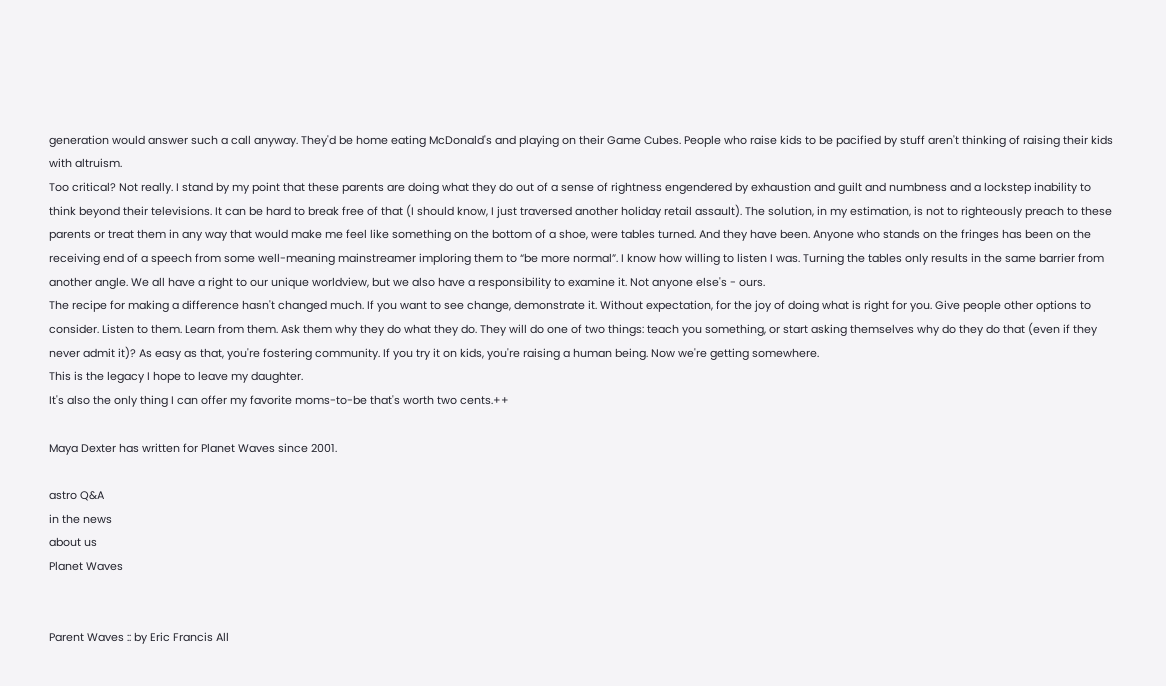generation would answer such a call anyway. They'd be home eating McDonald's and playing on their Game Cubes. People who raise kids to be pacified by stuff aren't thinking of raising their kids with altruism.
Too critical? Not really. I stand by my point that these parents are doing what they do out of a sense of rightness engendered by exhaustion and guilt and numbness and a lockstep inability to think beyond their televisions. It can be hard to break free of that (I should know, I just traversed another holiday retail assault). The solution, in my estimation, is not to righteously preach to these parents or treat them in any way that would make me feel like something on the bottom of a shoe, were tables turned. And they have been. Anyone who stands on the fringes has been on the receiving end of a speech from some well-meaning mainstreamer imploring them to “be more normal”. I know how willing to listen I was. Turning the tables only results in the same barrier from another angle. We all have a right to our unique worldview, but we also have a responsibility to examine it. Not anyone else's - ours.
The recipe for making a difference hasn't changed much. If you want to see change, demonstrate it. Without expectation, for the joy of doing what is right for you. Give people other options to consider. Listen to them. Learn from them. Ask them why they do what they do. They will do one of two things: teach you something, or start asking themselves why do they do that (even if they never admit it)? As easy as that, you're fostering community. If you try it on kids, you're raising a human being. Now we're getting somewhere.
This is the legacy I hope to leave my daughter.
It's also the only thing I can offer my favorite moms-to-be that's worth two cents.++

Maya Dexter has written for Planet Waves since 2001.

astro Q&A
in the news
about us
Planet Waves


Parent Waves :: by Eric Francis All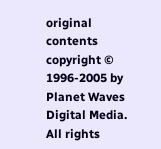original contents copyright © 1996-2005 by Planet Waves Digital Media. All rights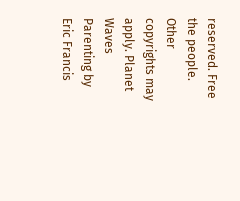reserved. Free the people. Other copyrights may apply. Planet Waves Parenting by Eric Francis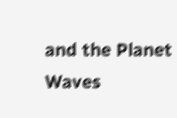and the Planet Waves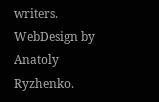writers.
WebDesign by Anatoly Ryzhenko.